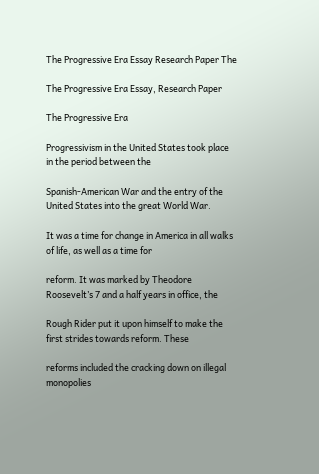The Progressive Era Essay Research Paper The

The Progressive Era Essay, Research Paper

The Progressive Era

Progressivism in the United States took place in the period between the

Spanish-American War and the entry of the United States into the great World War.

It was a time for change in America in all walks of life, as well as a time for

reform. It was marked by Theodore Roosevelt’s 7 and a half years in office, the

Rough Rider put it upon himself to make the first strides towards reform. These

reforms included the cracking down on illegal monopolies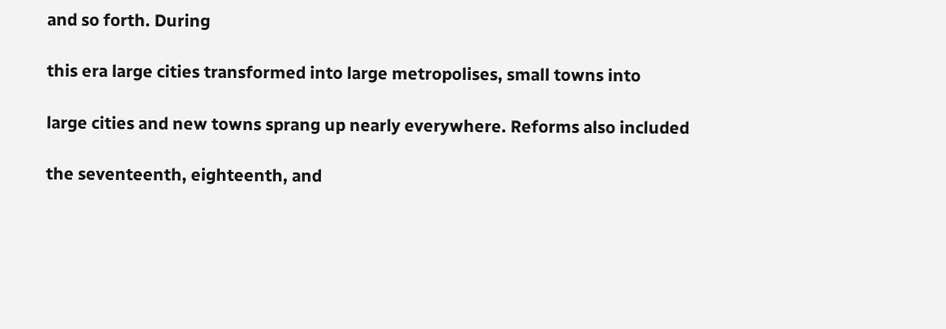and so forth. During

this era large cities transformed into large metropolises, small towns into

large cities and new towns sprang up nearly everywhere. Reforms also included

the seventeenth, eighteenth, and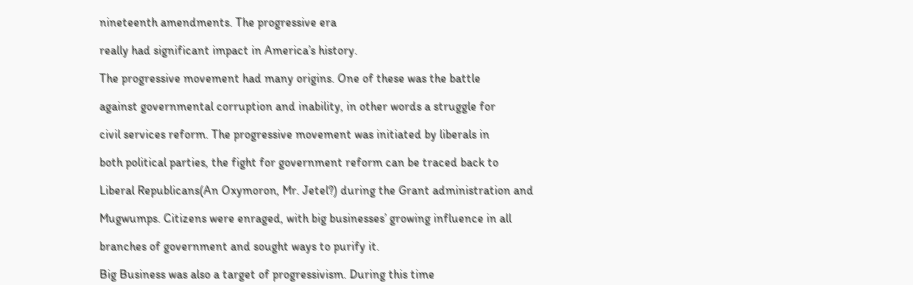nineteenth amendments. The progressive era

really had significant impact in America’s history.

The progressive movement had many origins. One of these was the battle

against governmental corruption and inability, in other words a struggle for

civil services reform. The progressive movement was initiated by liberals in

both political parties, the fight for government reform can be traced back to

Liberal Republicans(An Oxymoron, Mr. Jetel?) during the Grant administration and

Mugwumps. Citizens were enraged, with big businesses’ growing influence in all

branches of government and sought ways to purify it.

Big Business was also a target of progressivism. During this time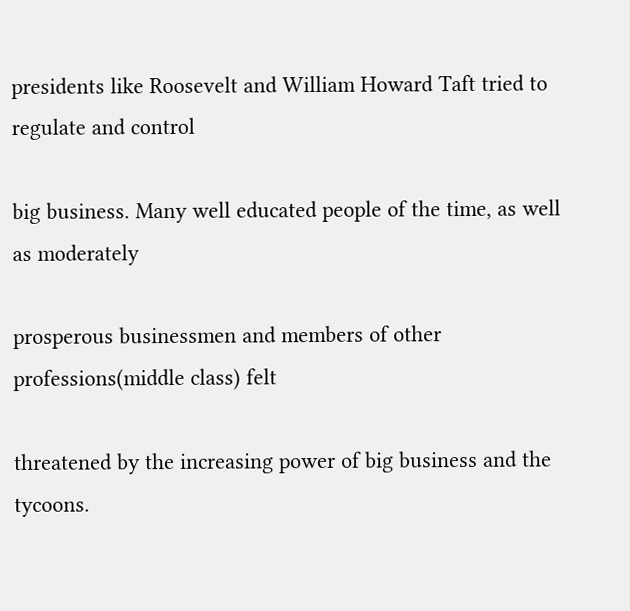presidents like Roosevelt and William Howard Taft tried to regulate and control

big business. Many well educated people of the time, as well as moderately

prosperous businessmen and members of other professions(middle class) felt

threatened by the increasing power of big business and the tycoons.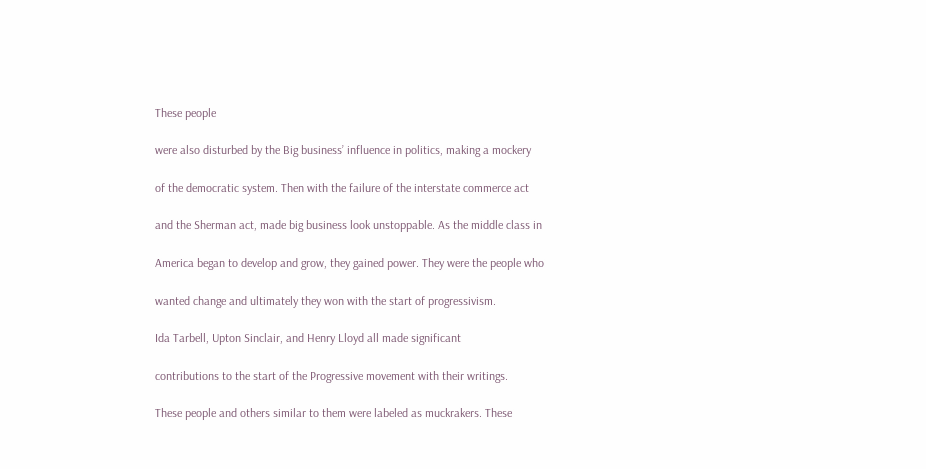These people

were also disturbed by the Big business’ influence in politics, making a mockery

of the democratic system. Then with the failure of the interstate commerce act

and the Sherman act, made big business look unstoppable. As the middle class in

America began to develop and grow, they gained power. They were the people who

wanted change and ultimately they won with the start of progressivism.

Ida Tarbell, Upton Sinclair, and Henry Lloyd all made significant

contributions to the start of the Progressive movement with their writings.

These people and others similar to them were labeled as muckrakers. These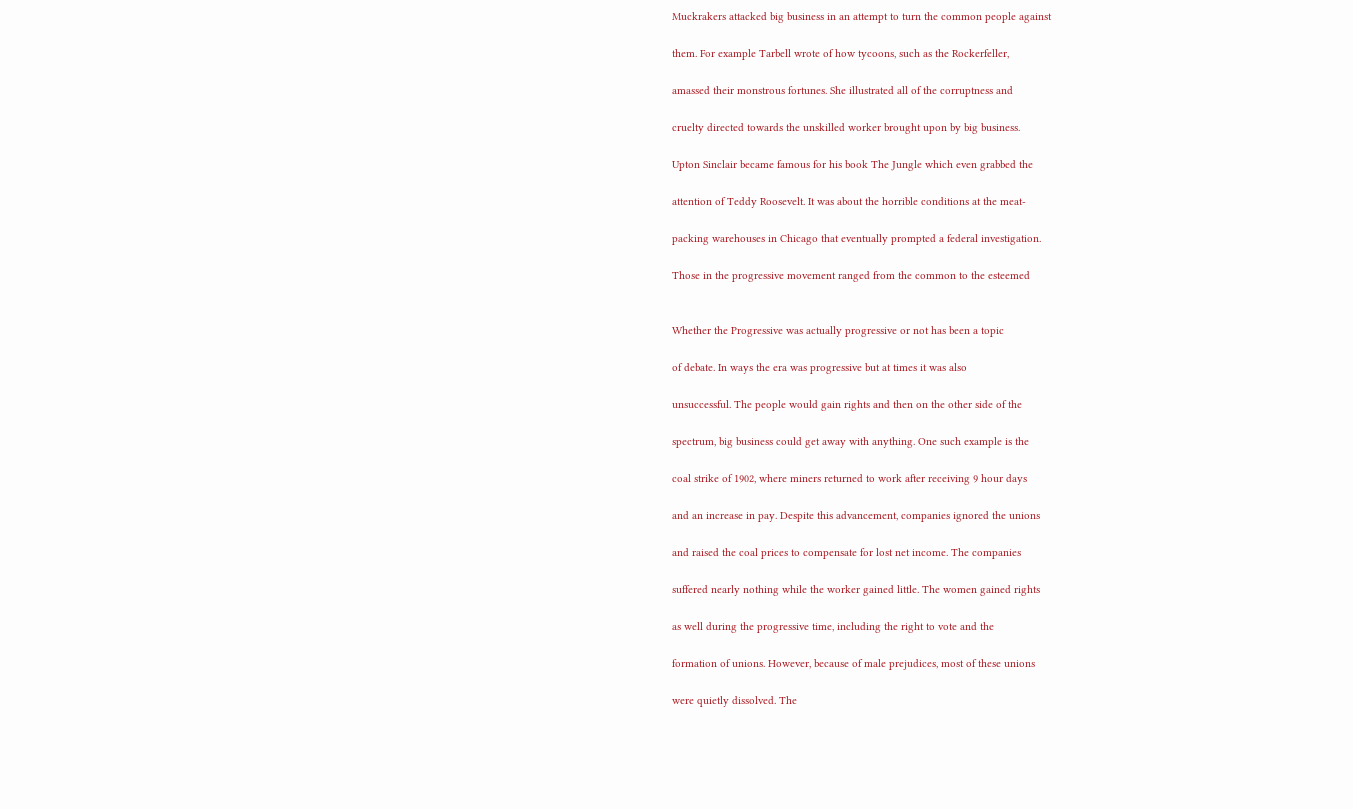Muckrakers attacked big business in an attempt to turn the common people against

them. For example Tarbell wrote of how tycoons, such as the Rockerfeller,

amassed their monstrous fortunes. She illustrated all of the corruptness and

cruelty directed towards the unskilled worker brought upon by big business.

Upton Sinclair became famous for his book The Jungle which even grabbed the

attention of Teddy Roosevelt. It was about the horrible conditions at the meat-

packing warehouses in Chicago that eventually prompted a federal investigation.

Those in the progressive movement ranged from the common to the esteemed


Whether the Progressive was actually progressive or not has been a topic

of debate. In ways the era was progressive but at times it was also

unsuccessful. The people would gain rights and then on the other side of the

spectrum, big business could get away with anything. One such example is the

coal strike of 1902, where miners returned to work after receiving 9 hour days

and an increase in pay. Despite this advancement, companies ignored the unions

and raised the coal prices to compensate for lost net income. The companies

suffered nearly nothing while the worker gained little. The women gained rights

as well during the progressive time, including the right to vote and the

formation of unions. However, because of male prejudices, most of these unions

were quietly dissolved. The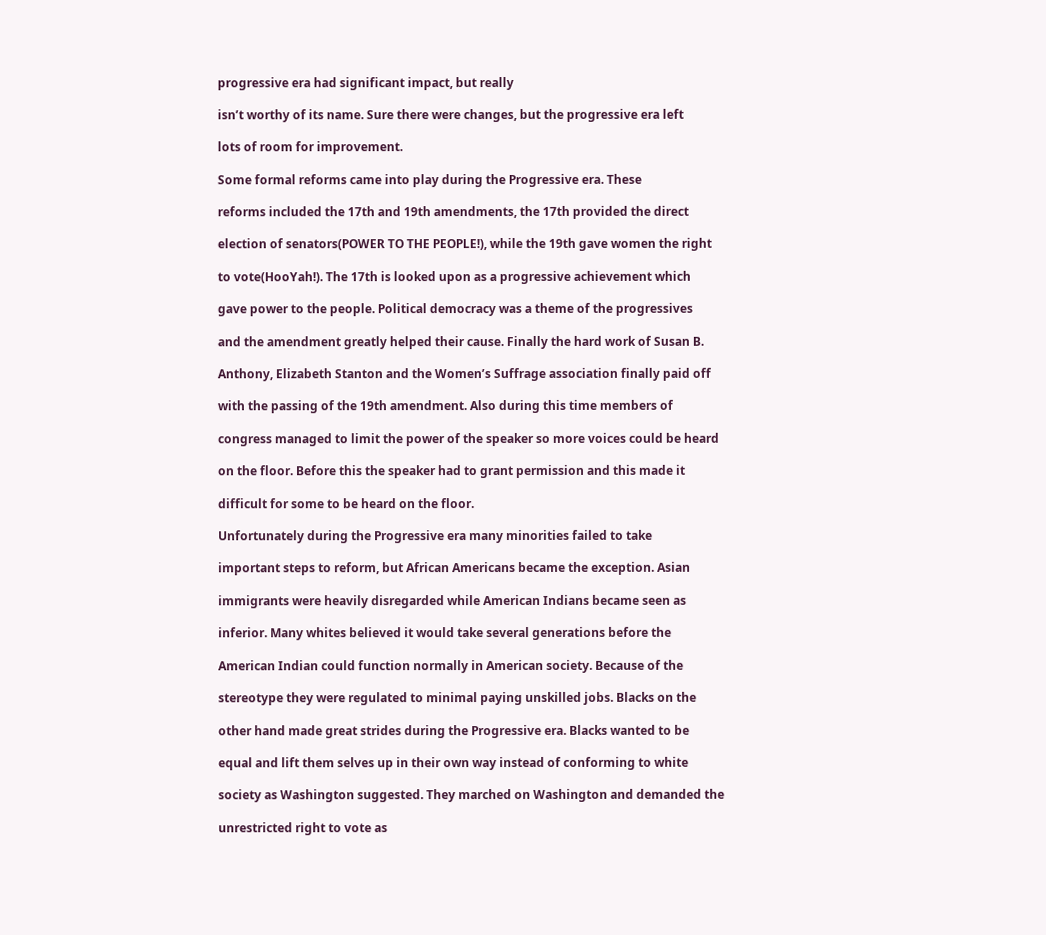progressive era had significant impact, but really

isn’t worthy of its name. Sure there were changes, but the progressive era left

lots of room for improvement.

Some formal reforms came into play during the Progressive era. These

reforms included the 17th and 19th amendments, the 17th provided the direct

election of senators(POWER TO THE PEOPLE!), while the 19th gave women the right

to vote(HooYah!). The 17th is looked upon as a progressive achievement which

gave power to the people. Political democracy was a theme of the progressives

and the amendment greatly helped their cause. Finally the hard work of Susan B.

Anthony, Elizabeth Stanton and the Women’s Suffrage association finally paid off

with the passing of the 19th amendment. Also during this time members of

congress managed to limit the power of the speaker so more voices could be heard

on the floor. Before this the speaker had to grant permission and this made it

difficult for some to be heard on the floor.

Unfortunately during the Progressive era many minorities failed to take

important steps to reform, but African Americans became the exception. Asian

immigrants were heavily disregarded while American Indians became seen as

inferior. Many whites believed it would take several generations before the

American Indian could function normally in American society. Because of the

stereotype they were regulated to minimal paying unskilled jobs. Blacks on the

other hand made great strides during the Progressive era. Blacks wanted to be

equal and lift them selves up in their own way instead of conforming to white

society as Washington suggested. They marched on Washington and demanded the

unrestricted right to vote as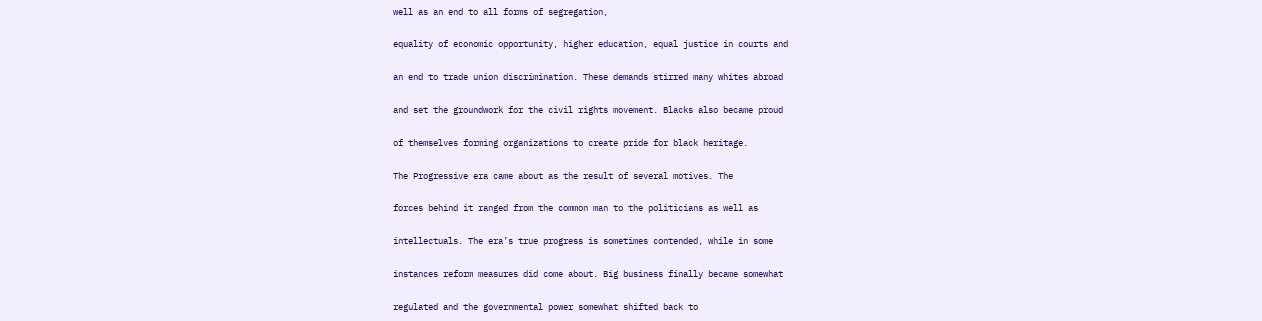well as an end to all forms of segregation,

equality of economic opportunity, higher education, equal justice in courts and

an end to trade union discrimination. These demands stirred many whites abroad

and set the groundwork for the civil rights movement. Blacks also became proud

of themselves forming organizations to create pride for black heritage.

The Progressive era came about as the result of several motives. The

forces behind it ranged from the common man to the politicians as well as

intellectuals. The era’s true progress is sometimes contended, while in some

instances reform measures did come about. Big business finally became somewhat

regulated and the governmental power somewhat shifted back to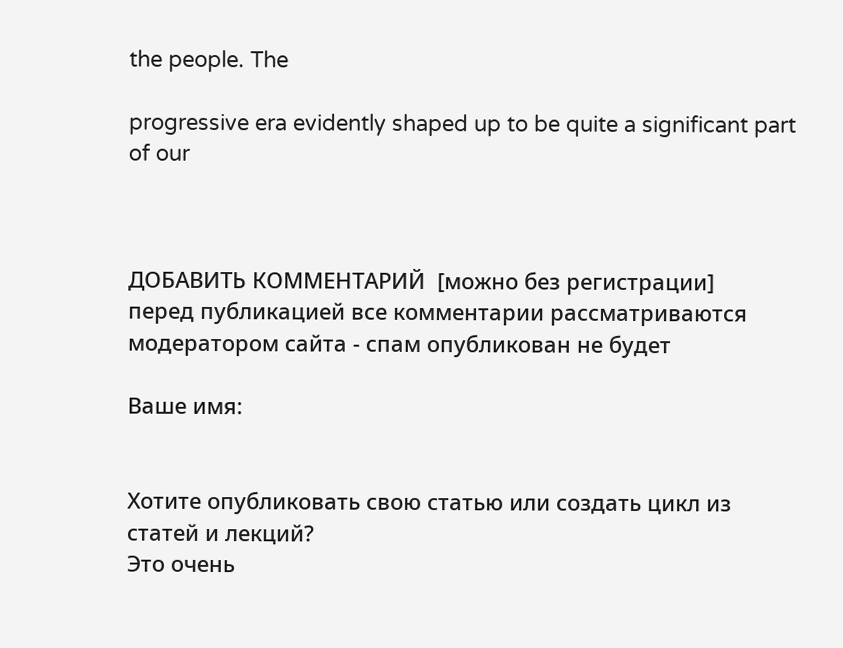the people. The

progressive era evidently shaped up to be quite a significant part of our



ДОБАВИТЬ КОММЕНТАРИЙ  [можно без регистрации]
перед публикацией все комментарии рассматриваются модератором сайта - спам опубликован не будет

Ваше имя:


Хотите опубликовать свою статью или создать цикл из статей и лекций?
Это очень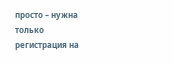просто – нужна только регистрация на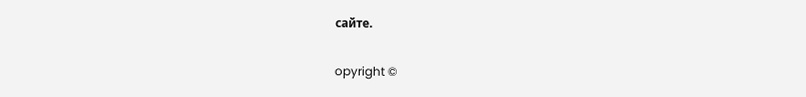сайте.

opyright ©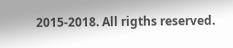2015-2018. All rigths reserved.